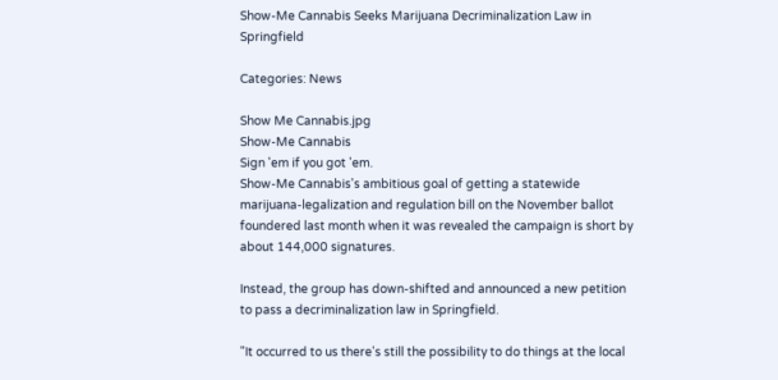Show-Me Cannabis Seeks Marijuana Decriminalization Law in Springfield

Categories: News

Show Me Cannabis.jpg
Show-Me Cannabis
Sign 'em if you got 'em.
Show-Me Cannabis's ambitious goal of getting a statewide marijuana-legalization and regulation bill on the November ballot foundered last month when it was revealed the campaign is short by about 144,000 signatures.

Instead, the group has down-shifted and announced a new petition to pass a decriminalization law in Springfield.

"It occurred to us there's still the possibility to do things at the local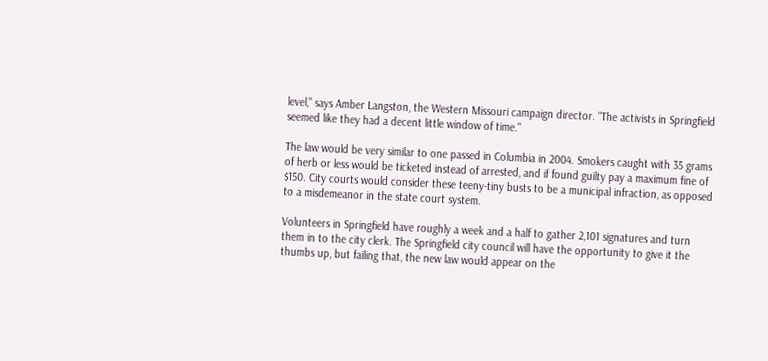level," says Amber Langston, the Western Missouri campaign director. "The activists in Springfield seemed like they had a decent little window of time."

The law would be very similar to one passed in Columbia in 2004. Smokers caught with 35 grams of herb or less would be ticketed instead of arrested, and if found guilty pay a maximum fine of $150. City courts would consider these teeny-tiny busts to be a municipal infraction, as opposed to a misdemeanor in the state court system.

Volunteers in Springfield have roughly a week and a half to gather 2,101 signatures and turn them in to the city clerk. The Springfield city council will have the opportunity to give it the thumbs up, but failing that, the new law would appear on the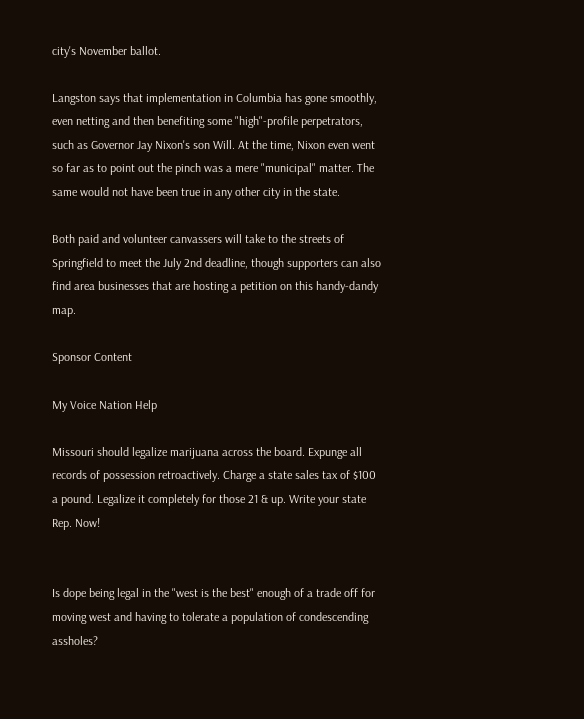city's November ballot.

Langston says that implementation in Columbia has gone smoothly, even netting and then benefiting some "high"-profile perpetrators, such as Governor Jay Nixon's son Will. At the time, Nixon even went so far as to point out the pinch was a mere "municipal" matter. The same would not have been true in any other city in the state.

Both paid and volunteer canvassers will take to the streets of Springfield to meet the July 2nd deadline, though supporters can also find area businesses that are hosting a petition on this handy-dandy map.

Sponsor Content

My Voice Nation Help

Missouri should legalize marijuana across the board. Expunge all records of possession retroactively. Charge a state sales tax of $100 a pound. Legalize it completely for those 21 & up. Write your state Rep. Now!


Is dope being legal in the "west is the best" enough of a trade off for moving west and having to tolerate a population of condescending assholes?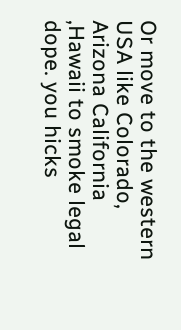Or move to the western USA like Colorado, Arizona California ,Hawaii to smoke legal dope. you hicks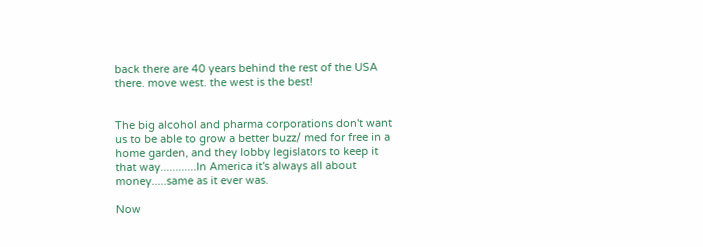back there are 40 years behind the rest of the USA there. move west. the west is the best!


The big alcohol and pharma corporations don't want us to be able to grow a better buzz/ med for free in a home garden, and they lobby legislators to keep it that way............In America it's always all about money.....same as it ever was.

Now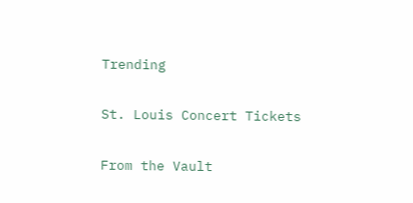Trending

St. Louis Concert Tickets

From the Vault